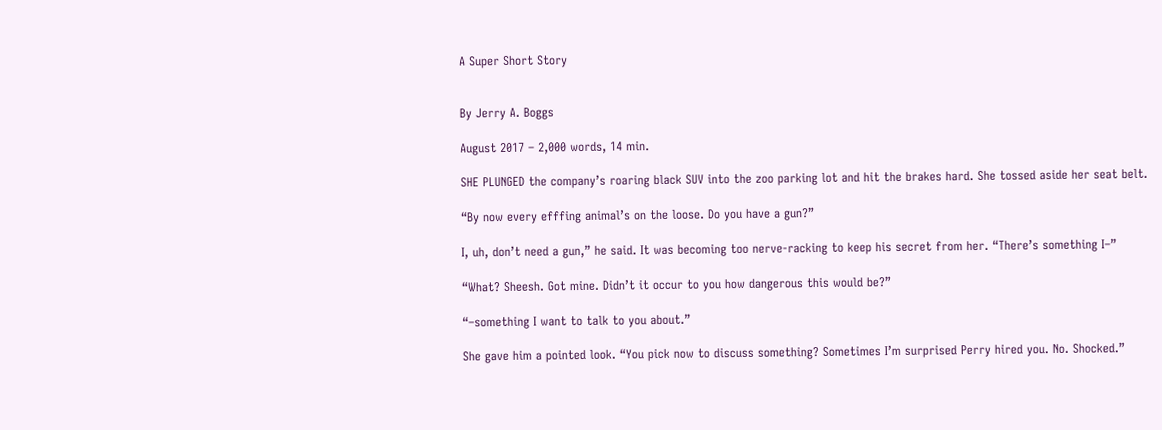A Super Short Story


By Jerry A. Boggs

August 2017 – 2,000 words, 14 min.

SHE PLUNGED the company’s roaring black SUV into the zoo parking lot and hit the brakes hard. She tossed aside her seat belt.

“By now every efffing animal’s on the loose. Do you have a gun?”

I, uh, don’t need a gun,” he said. It was becoming too nerve-racking to keep his secret from her. “There’s something I–”

“What? Sheesh. Got mine. Didn’t it occur to you how dangerous this would be?”

“–something I want to talk to you about.”

She gave him a pointed look. “You pick now to discuss something? Sometimes I’m surprised Perry hired you. No. Shocked.”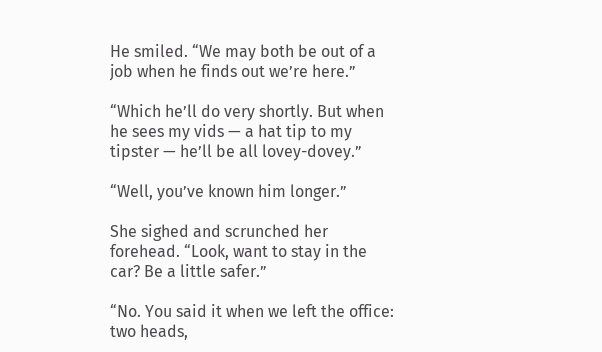He smiled. “We may both be out of a job when he finds out we’re here.”

“Which he’ll do very shortly. But when he sees my vids — a hat tip to my tipster — he’ll be all lovey-dovey.”

“Well, you’ve known him longer.”

She sighed and scrunched her forehead. “Look, want to stay in the car? Be a little safer.”

“No. You said it when we left the office: two heads,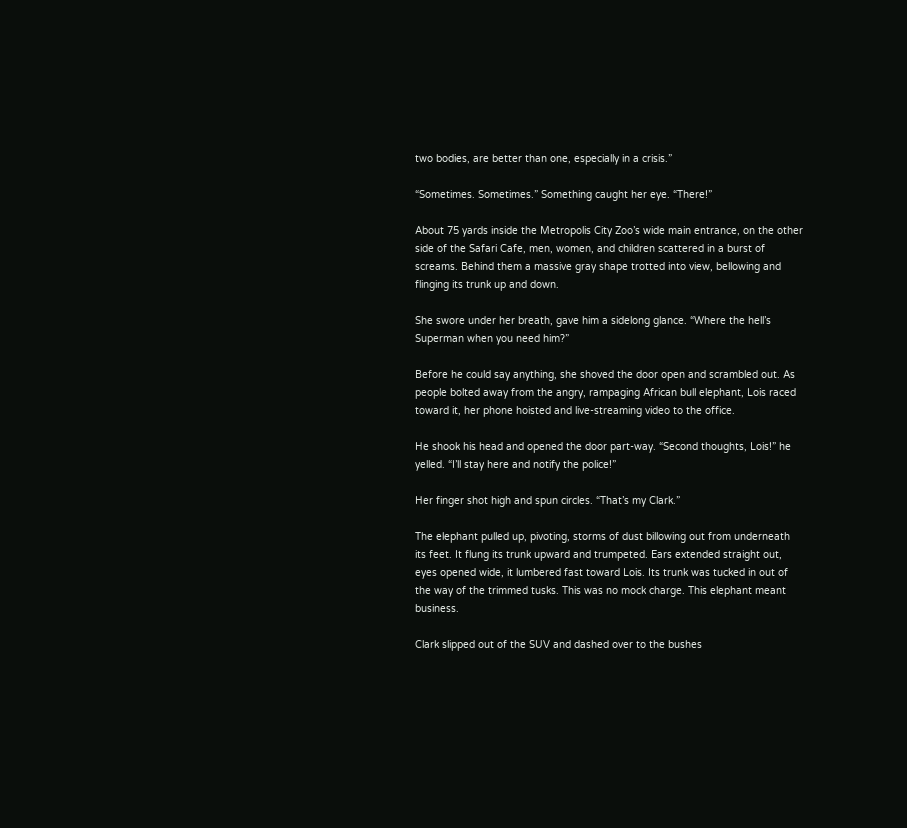two bodies, are better than one, especially in a crisis.”

“Sometimes. Sometimes.” Something caught her eye. “There!”

About 75 yards inside the Metropolis City Zoo’s wide main entrance, on the other side of the Safari Cafe, men, women, and children scattered in a burst of screams. Behind them a massive gray shape trotted into view, bellowing and flinging its trunk up and down.

She swore under her breath, gave him a sidelong glance. “Where the hell’s Superman when you need him?”

Before he could say anything, she shoved the door open and scrambled out. As people bolted away from the angry, rampaging African bull elephant, Lois raced toward it, her phone hoisted and live-streaming video to the office.

He shook his head and opened the door part-way. “Second thoughts, Lois!” he yelled. “I’ll stay here and notify the police!”

Her finger shot high and spun circles. “That’s my Clark.”

The elephant pulled up, pivoting, storms of dust billowing out from underneath its feet. It flung its trunk upward and trumpeted. Ears extended straight out, eyes opened wide, it lumbered fast toward Lois. Its trunk was tucked in out of the way of the trimmed tusks. This was no mock charge. This elephant meant business.

Clark slipped out of the SUV and dashed over to the bushes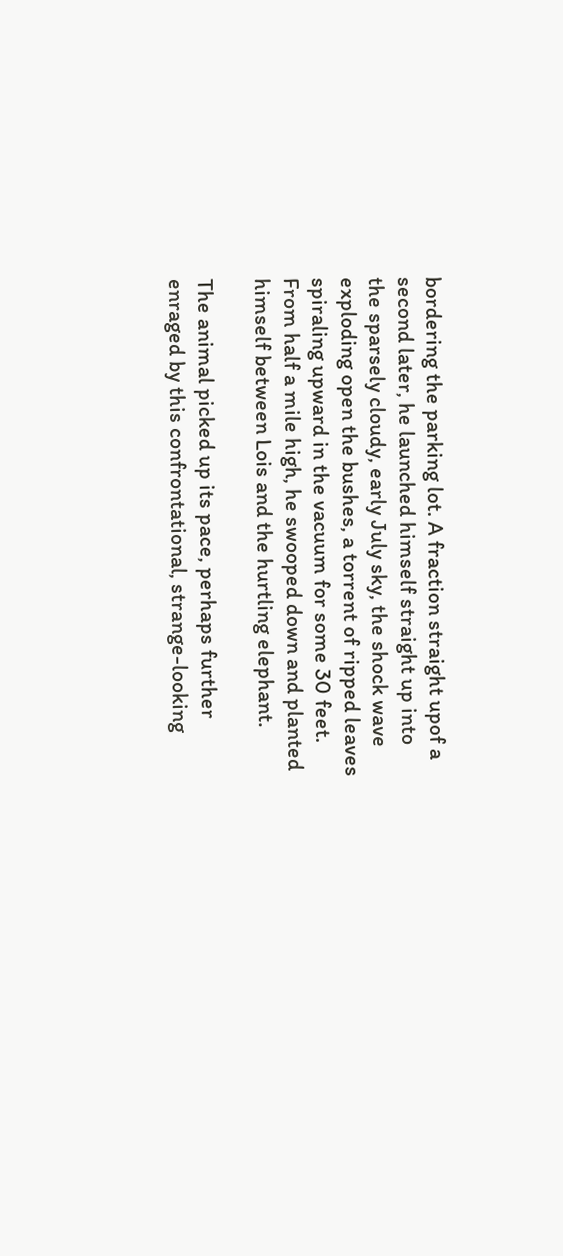bordering the parking lot. A fraction straight upof a second later, he launched himself straight up into the sparsely cloudy, early July sky, the shock wave exploding open the bushes, a torrent of ripped leaves spiraling upward in the vacuum for some 30 feet. From half a mile high, he swooped down and planted himself between Lois and the hurtling elephant.

The animal picked up its pace, perhaps further enraged by this confrontational, strange-looking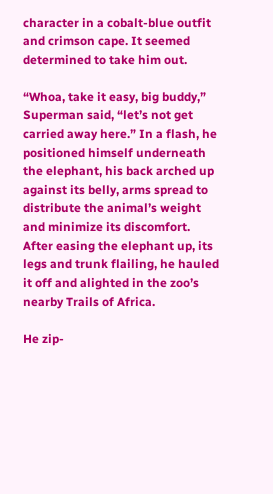character in a cobalt-blue outfit and crimson cape. It seemed determined to take him out.

“Whoa, take it easy, big buddy,” Superman said, “let’s not get carried away here.” In a flash, he positioned himself underneath the elephant, his back arched up against its belly, arms spread to distribute the animal’s weight and minimize its discomfort. After easing the elephant up, its legs and trunk flailing, he hauled it off and alighted in the zoo’s nearby Trails of Africa.

He zip-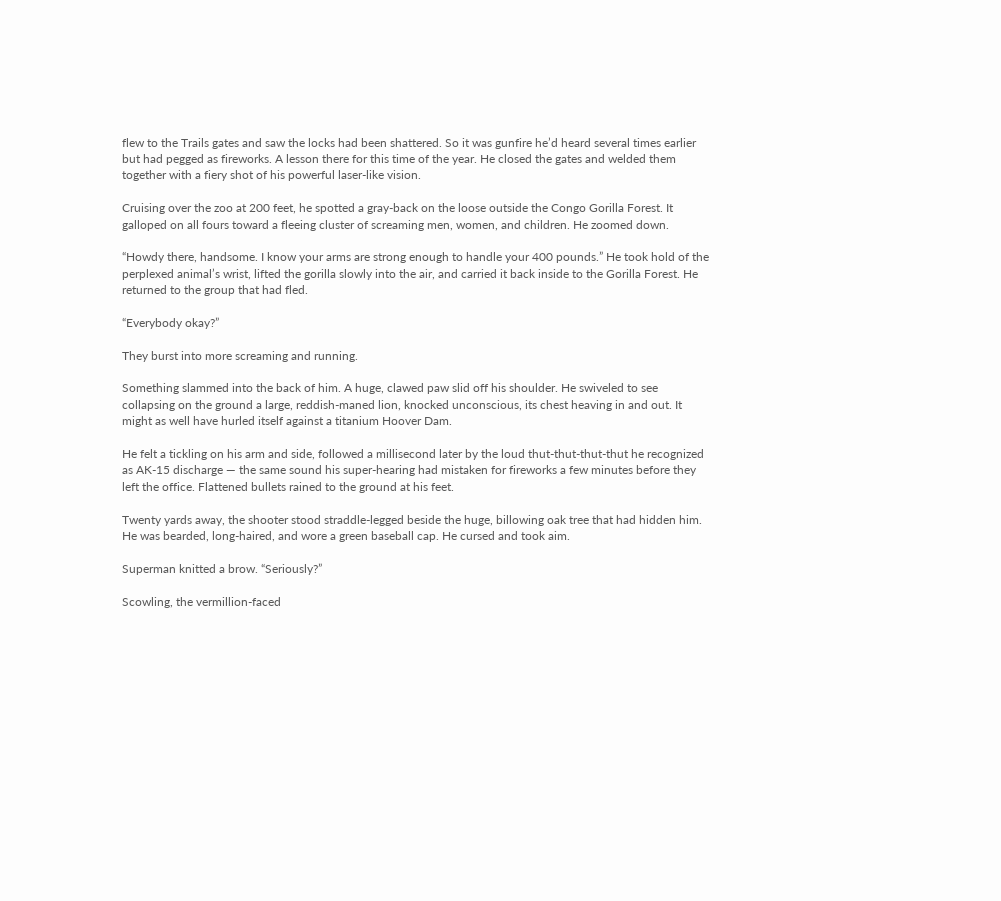flew to the Trails gates and saw the locks had been shattered. So it was gunfire he’d heard several times earlier but had pegged as fireworks. A lesson there for this time of the year. He closed the gates and welded them together with a fiery shot of his powerful laser-like vision.

Cruising over the zoo at 200 feet, he spotted a gray-back on the loose outside the Congo Gorilla Forest. It galloped on all fours toward a fleeing cluster of screaming men, women, and children. He zoomed down.

“Howdy there, handsome. I know your arms are strong enough to handle your 400 pounds.” He took hold of the perplexed animal’s wrist, lifted the gorilla slowly into the air, and carried it back inside to the Gorilla Forest. He returned to the group that had fled.

“Everybody okay?”

They burst into more screaming and running.

Something slammed into the back of him. A huge, clawed paw slid off his shoulder. He swiveled to see collapsing on the ground a large, reddish-maned lion, knocked unconscious, its chest heaving in and out. It might as well have hurled itself against a titanium Hoover Dam.

He felt a tickling on his arm and side, followed a millisecond later by the loud thut-thut-thut-thut he recognized as AK-15 discharge — the same sound his super-hearing had mistaken for fireworks a few minutes before they left the office. Flattened bullets rained to the ground at his feet.

Twenty yards away, the shooter stood straddle-legged beside the huge, billowing oak tree that had hidden him. He was bearded, long-haired, and wore a green baseball cap. He cursed and took aim.

Superman knitted a brow. “Seriously?”

Scowling, the vermillion-faced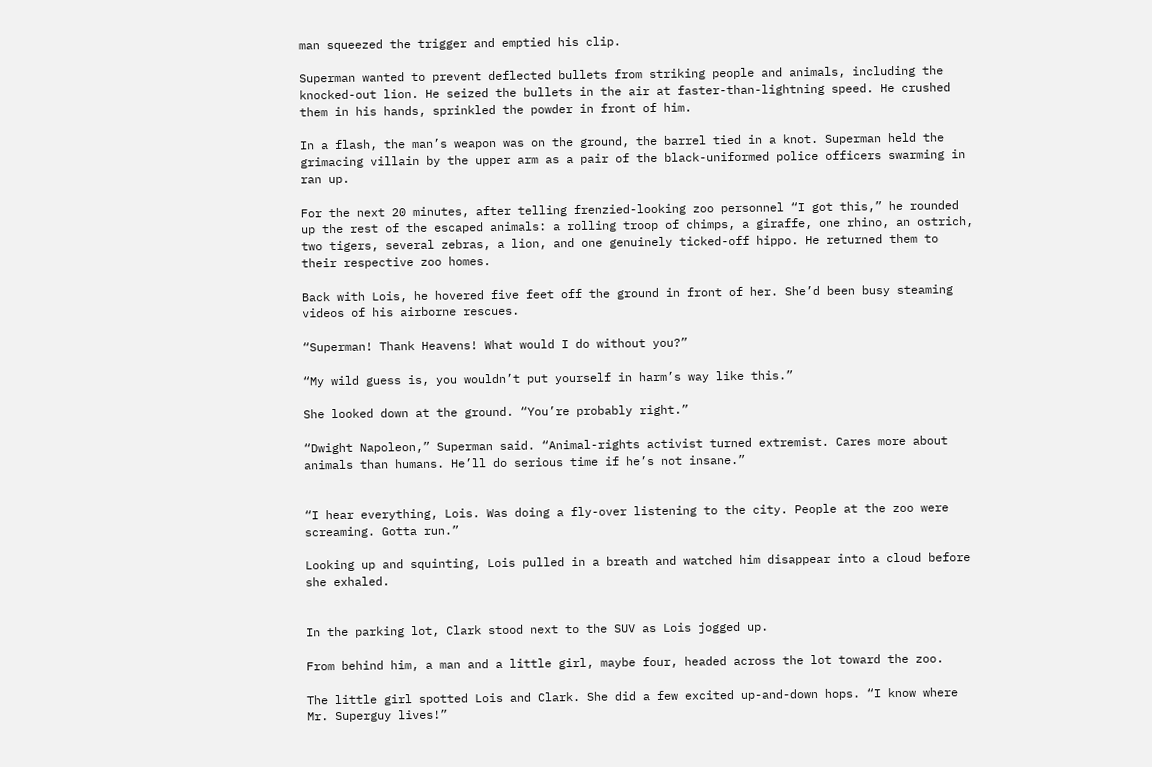man squeezed the trigger and emptied his clip.

Superman wanted to prevent deflected bullets from striking people and animals, including the knocked-out lion. He seized the bullets in the air at faster-than-lightning speed. He crushed them in his hands, sprinkled the powder in front of him.

In a flash, the man’s weapon was on the ground, the barrel tied in a knot. Superman held the grimacing villain by the upper arm as a pair of the black-uniformed police officers swarming in ran up.

For the next 20 minutes, after telling frenzied-looking zoo personnel “I got this,” he rounded up the rest of the escaped animals: a rolling troop of chimps, a giraffe, one rhino, an ostrich, two tigers, several zebras, a lion, and one genuinely ticked-off hippo. He returned them to their respective zoo homes.

Back with Lois, he hovered five feet off the ground in front of her. She’d been busy steaming videos of his airborne rescues.

“Superman! Thank Heavens! What would I do without you?”

“My wild guess is, you wouldn’t put yourself in harm’s way like this.”

She looked down at the ground. “You’re probably right.”

“Dwight Napoleon,” Superman said. “Animal-rights activist turned extremist. Cares more about animals than humans. He’ll do serious time if he’s not insane.”


“I hear everything, Lois. Was doing a fly-over listening to the city. People at the zoo were screaming. Gotta run.”

Looking up and squinting, Lois pulled in a breath and watched him disappear into a cloud before she exhaled.


In the parking lot, Clark stood next to the SUV as Lois jogged up.

From behind him, a man and a little girl, maybe four, headed across the lot toward the zoo.

The little girl spotted Lois and Clark. She did a few excited up-and-down hops. “I know where Mr. Superguy lives!”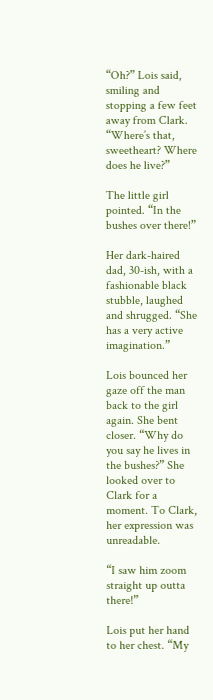“Oh?” Lois said, smiling and stopping a few feet away from Clark. “Where’s that, sweetheart? Where does he live?”

The little girl pointed. “In the bushes over there!”

Her dark-haired dad, 30-ish, with a fashionable black stubble, laughed and shrugged. “She has a very active imagination.”

Lois bounced her gaze off the man back to the girl again. She bent closer. “Why do you say he lives in the bushes?” She looked over to Clark for a moment. To Clark, her expression was unreadable.

“I saw him zoom straight up outta there!”

Lois put her hand to her chest. “My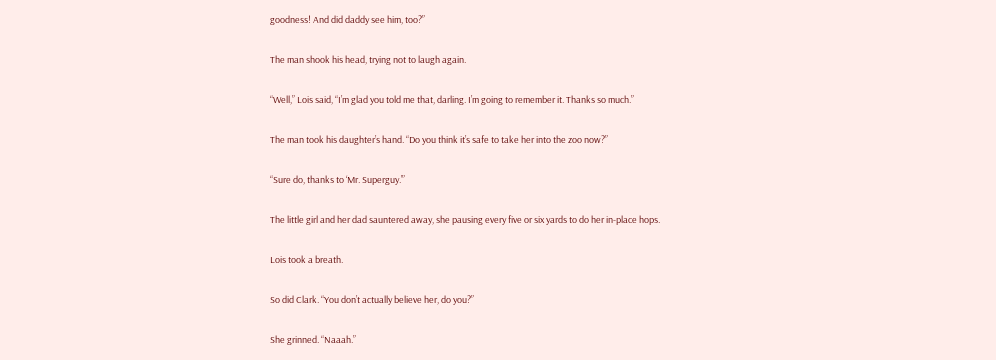goodness! And did daddy see him, too?”

The man shook his head, trying not to laugh again.

“Well,” Lois said, “I’m glad you told me that, darling. I’m going to remember it. Thanks so much.”

The man took his daughter’s hand. “Do you think it’s safe to take her into the zoo now?”

“Sure do, thanks to ‘Mr. Superguy.’”

The little girl and her dad sauntered away, she pausing every five or six yards to do her in-place hops.

Lois took a breath.

So did Clark. “You don’t actually believe her, do you?”

She grinned. “Naaah.”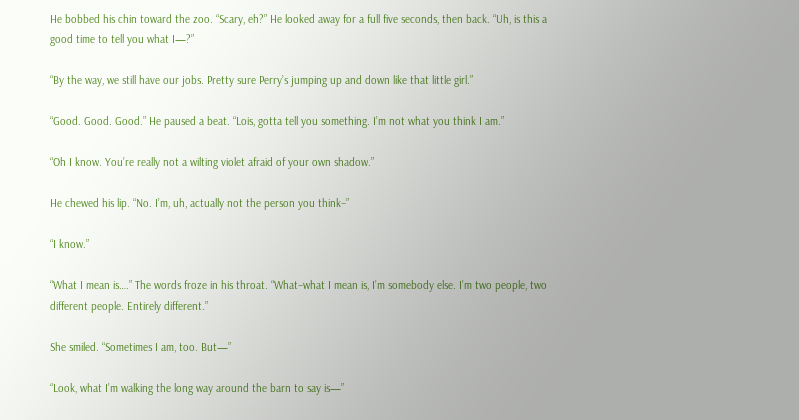He bobbed his chin toward the zoo. “Scary, eh?” He looked away for a full five seconds, then back. “Uh, is this a good time to tell you what I—?”

“By the way, we still have our jobs. Pretty sure Perry’s jumping up and down like that little girl.”

“Good. Good. Good.” He paused a beat. “Lois, gotta tell you something. I’m not what you think I am.”

“Oh I know. You’re really not a wilting violet afraid of your own shadow.”

He chewed his lip. “No. I’m, uh, actually not the person you think–”

“I know.”

“What I mean is….” The words froze in his throat. “What–what I mean is, I’m somebody else. I’m two people, two different people. Entirely different.”

She smiled. “Sometimes I am, too. But—”

“Look, what I’m walking the long way around the barn to say is—”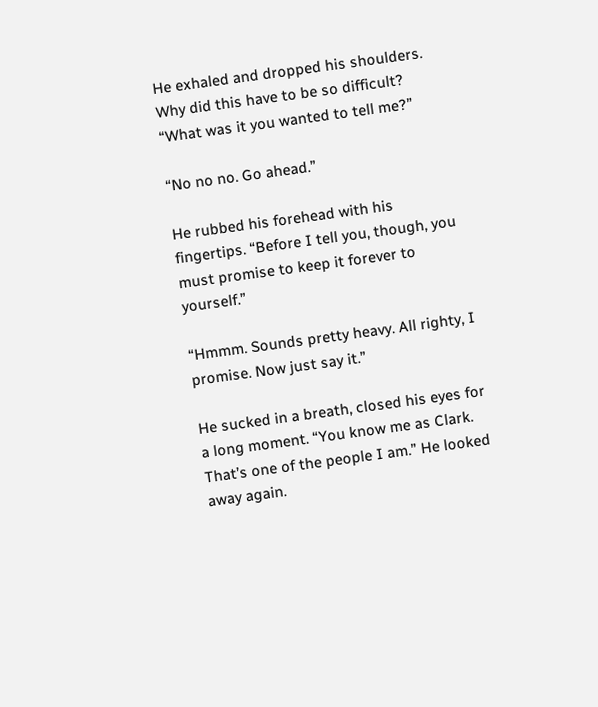He exhaled and dropped his shoulders. Why did this have to be so difficult? “What was it you wanted to tell me?”

“No no no. Go ahead.”

He rubbed his forehead with his fingertips. “Before I tell you, though, you must promise to keep it forever to yourself.”

“Hmmm. Sounds pretty heavy. All righty, I promise. Now just say it.”

He sucked in a breath, closed his eyes for a long moment. “You know me as Clark. That’s one of the people I am.” He looked away again.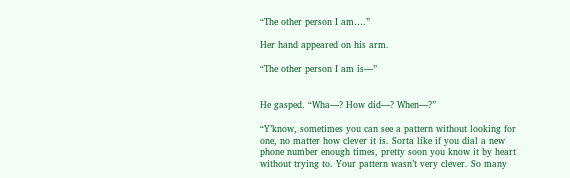“The other person I am….”

Her hand appeared on his arm.

“The other person I am is—”


He gasped. “Wha—? How did—? When—?”

“Y’know, sometimes you can see a pattern without looking for one, no matter how clever it is. Sorta like if you dial a new phone number enough times, pretty soon you know it by heart without trying to. Your pattern wasn’t very clever. So many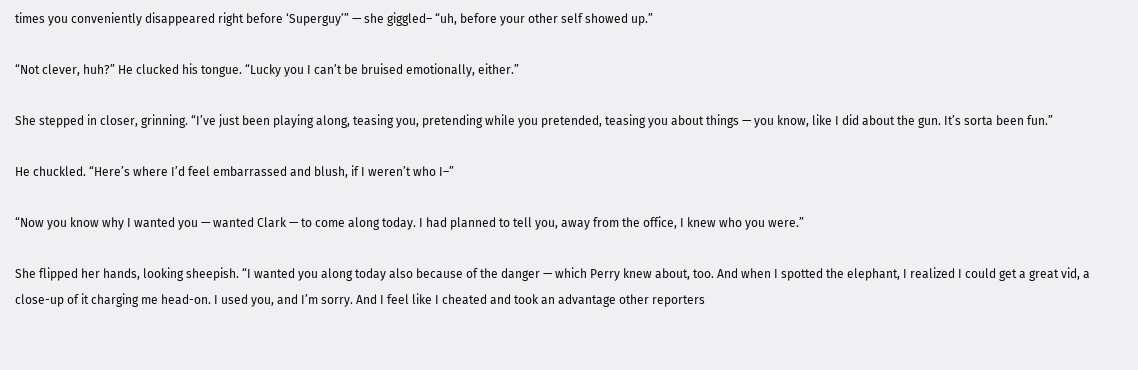times you conveniently disappeared right before ‘Superguy’” — she giggled– “uh, before your other self showed up.”

“Not clever, huh?” He clucked his tongue. “Lucky you I can’t be bruised emotionally, either.”

She stepped in closer, grinning. “I’ve just been playing along, teasing you, pretending while you pretended, teasing you about things — you know, like I did about the gun. It’s sorta been fun.”

He chuckled. “Here’s where I’d feel embarrassed and blush, if I weren’t who I–”

“Now you know why I wanted you — wanted Clark — to come along today. I had planned to tell you, away from the office, I knew who you were.”

She flipped her hands, looking sheepish. “I wanted you along today also because of the danger — which Perry knew about, too. And when I spotted the elephant, I realized I could get a great vid, a close-up of it charging me head-on. I used you, and I’m sorry. And I feel like I cheated and took an advantage other reporters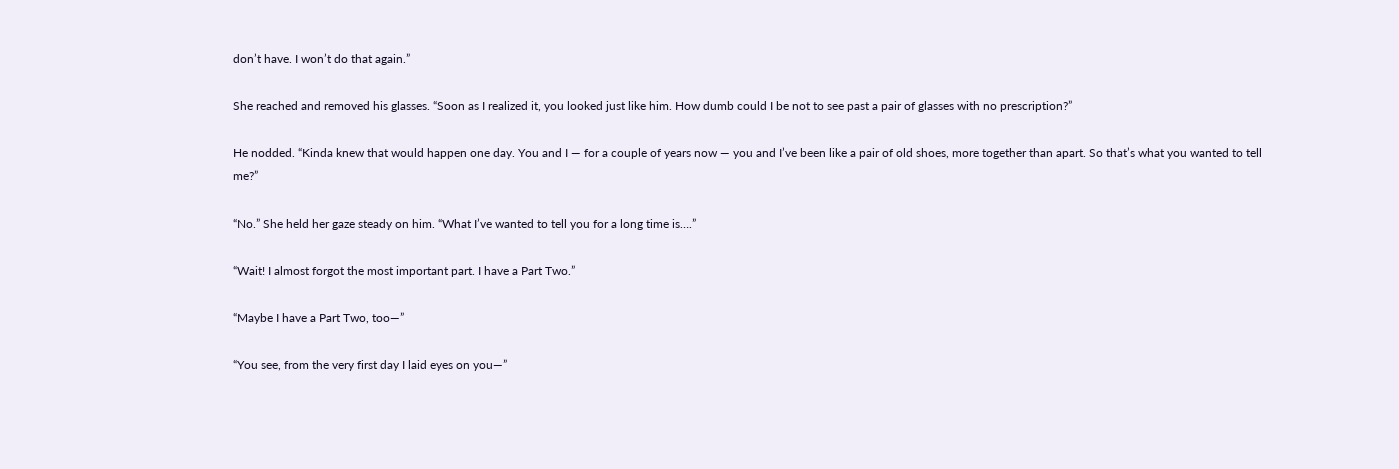don’t have. I won’t do that again.”

She reached and removed his glasses. “Soon as I realized it, you looked just like him. How dumb could I be not to see past a pair of glasses with no prescription?”

He nodded. “Kinda knew that would happen one day. You and I — for a couple of years now — you and I’ve been like a pair of old shoes, more together than apart. So that’s what you wanted to tell me?”

“No.” She held her gaze steady on him. “What I’ve wanted to tell you for a long time is….”

“Wait! I almost forgot the most important part. I have a Part Two.”

“Maybe I have a Part Two, too—”

“You see, from the very first day I laid eyes on you—”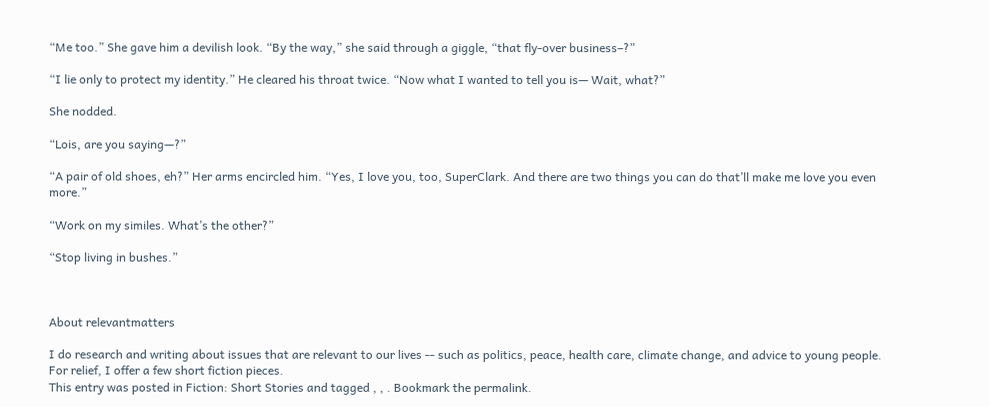“Me too.” She gave him a devilish look. “By the way,” she said through a giggle, “that fly-over business–?”

“I lie only to protect my identity.” He cleared his throat twice. “Now what I wanted to tell you is— Wait, what?”

She nodded.

“Lois, are you saying—?”

“A pair of old shoes, eh?” Her arms encircled him. “Yes, I love you, too, SuperClark. And there are two things you can do that’ll make me love you even more.”

“Work on my similes. What’s the other?”

“Stop living in bushes.”



About relevantmatters

I do research and writing about issues that are relevant to our lives -- such as politics, peace, health care, climate change, and advice to young people. For relief, I offer a few short fiction pieces.
This entry was posted in Fiction: Short Stories and tagged , , . Bookmark the permalink.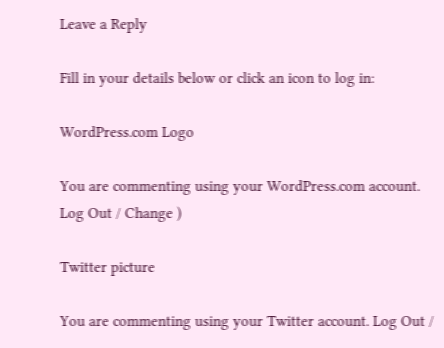Leave a Reply

Fill in your details below or click an icon to log in:

WordPress.com Logo

You are commenting using your WordPress.com account. Log Out / Change )

Twitter picture

You are commenting using your Twitter account. Log Out /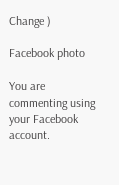Change )

Facebook photo

You are commenting using your Facebook account.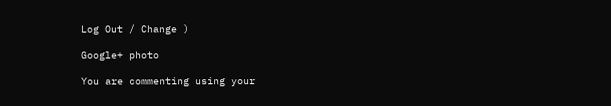Log Out / Change )

Google+ photo

You are commenting using your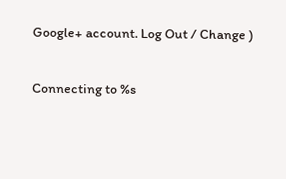Google+ account. Log Out / Change )

Connecting to %s